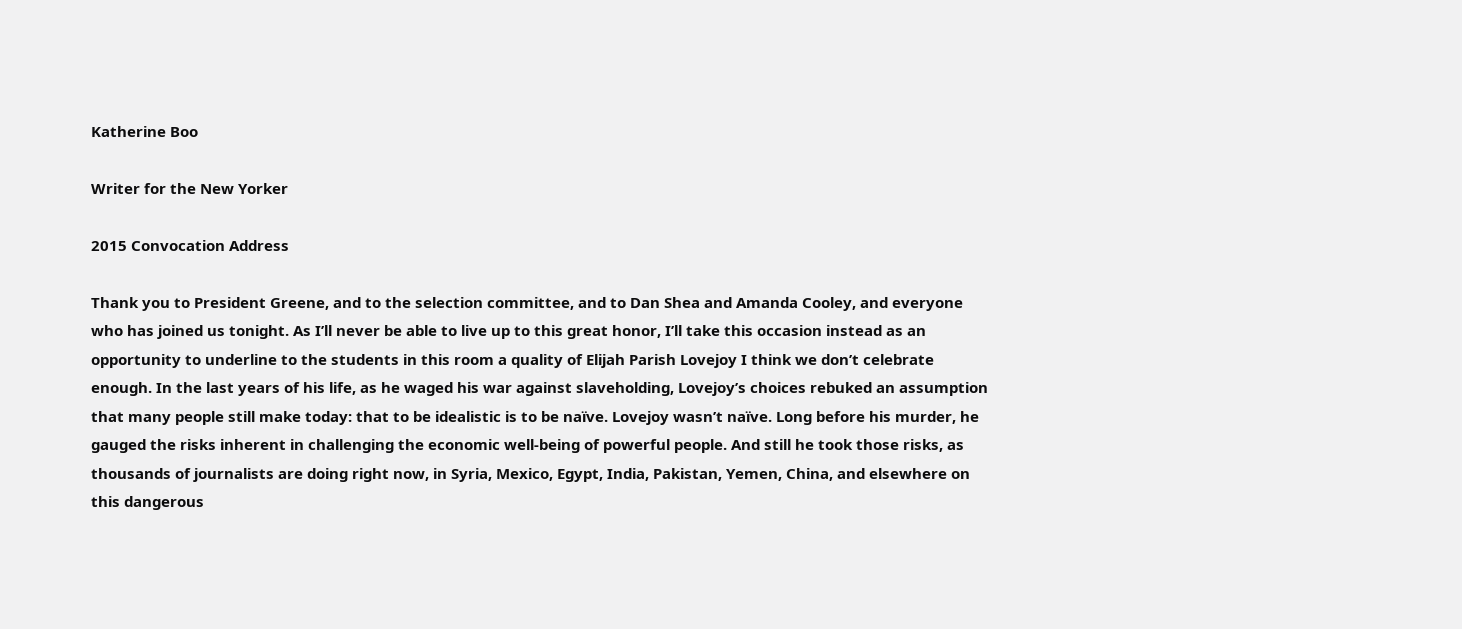Katherine Boo

Writer for the New Yorker

2015 Convocation Address

Thank you to President Greene, and to the selection committee, and to Dan Shea and Amanda Cooley, and everyone who has joined us tonight. As I’ll never be able to live up to this great honor, I’ll take this occasion instead as an opportunity to underline to the students in this room a quality of Elijah Parish Lovejoy I think we don’t celebrate enough. In the last years of his life, as he waged his war against slaveholding, Lovejoy’s choices rebuked an assumption that many people still make today: that to be idealistic is to be naïve. Lovejoy wasn’t naïve. Long before his murder, he gauged the risks inherent in challenging the economic well-being of powerful people. And still he took those risks, as thousands of journalists are doing right now, in Syria, Mexico, Egypt, India, Pakistan, Yemen, China, and elsewhere on this dangerous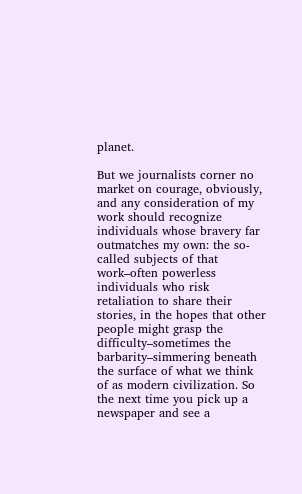planet.

But we journalists corner no market on courage, obviously, and any consideration of my work should recognize individuals whose bravery far outmatches my own: the so-called subjects of that work–often powerless individuals who risk retaliation to share their stories, in the hopes that other people might grasp the difficulty–sometimes the barbarity–simmering beneath the surface of what we think of as modern civilization. So the next time you pick up a newspaper and see a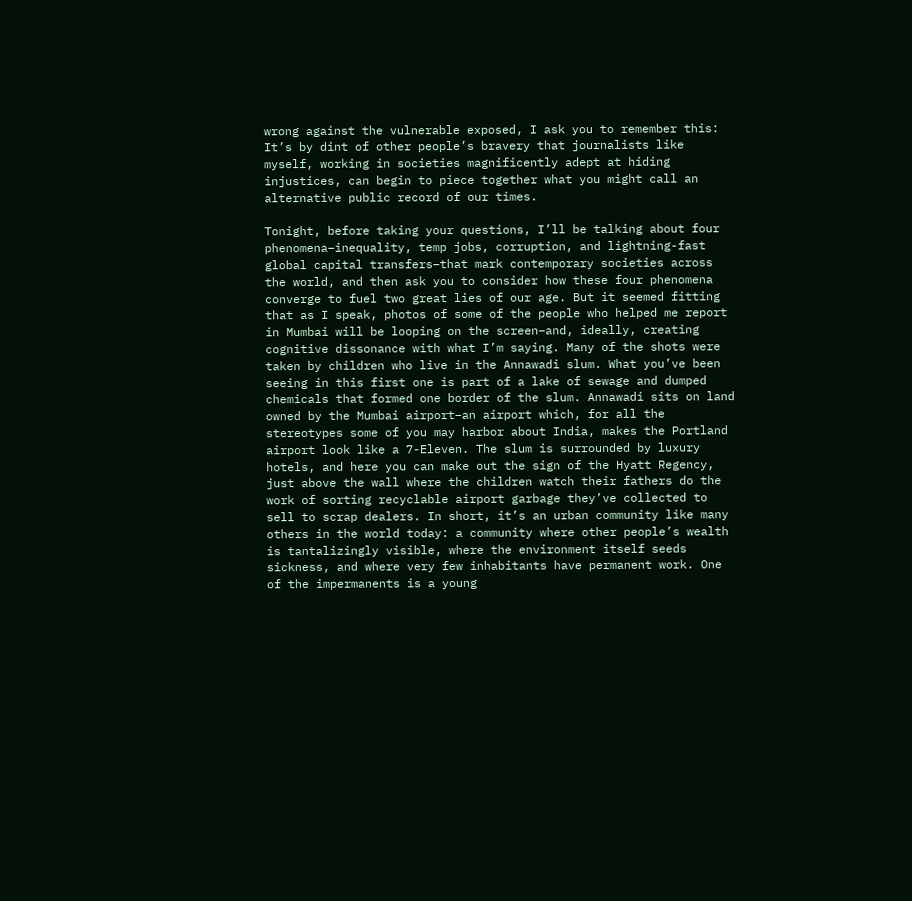wrong against the vulnerable exposed, I ask you to remember this: It’s by dint of other people’s bravery that journalists like myself, working in societies magnificently adept at hiding injustices, can begin to piece together what you might call an alternative public record of our times.

Tonight, before taking your questions, I’ll be talking about four phenomena–inequality, temp jobs, corruption, and lightning-fast global capital transfers–that mark contemporary societies across the world, and then ask you to consider how these four phenomena converge to fuel two great lies of our age. But it seemed fitting that as I speak, photos of some of the people who helped me report in Mumbai will be looping on the screen–and, ideally, creating cognitive dissonance with what I’m saying. Many of the shots were taken by children who live in the Annawadi slum. What you’ve been seeing in this first one is part of a lake of sewage and dumped chemicals that formed one border of the slum. Annawadi sits on land owned by the Mumbai airport–an airport which, for all the stereotypes some of you may harbor about India, makes the Portland airport look like a 7-Eleven. The slum is surrounded by luxury hotels, and here you can make out the sign of the Hyatt Regency, just above the wall where the children watch their fathers do the work of sorting recyclable airport garbage they’ve collected to sell to scrap dealers. In short, it’s an urban community like many others in the world today: a community where other people’s wealth is tantalizingly visible, where the environment itself seeds sickness, and where very few inhabitants have permanent work. One of the impermanents is a young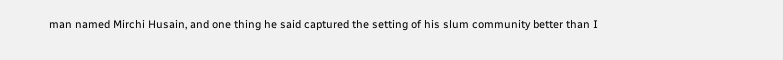man named Mirchi Husain, and one thing he said captured the setting of his slum community better than I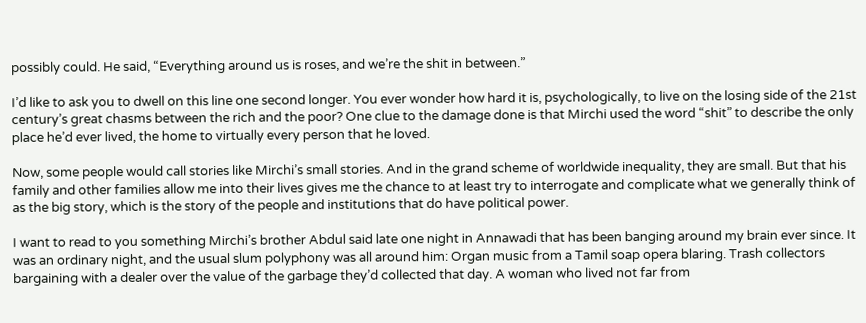possibly could. He said, “Everything around us is roses, and we’re the shit in between.”

I’d like to ask you to dwell on this line one second longer. You ever wonder how hard it is, psychologically, to live on the losing side of the 21st century’s great chasms between the rich and the poor? One clue to the damage done is that Mirchi used the word “shit” to describe the only place he’d ever lived, the home to virtually every person that he loved.

Now, some people would call stories like Mirchi’s small stories. And in the grand scheme of worldwide inequality, they are small. But that his family and other families allow me into their lives gives me the chance to at least try to interrogate and complicate what we generally think of as the big story, which is the story of the people and institutions that do have political power.

I want to read to you something Mirchi’s brother Abdul said late one night in Annawadi that has been banging around my brain ever since. It was an ordinary night, and the usual slum polyphony was all around him: Organ music from a Tamil soap opera blaring. Trash collectors bargaining with a dealer over the value of the garbage they’d collected that day. A woman who lived not far from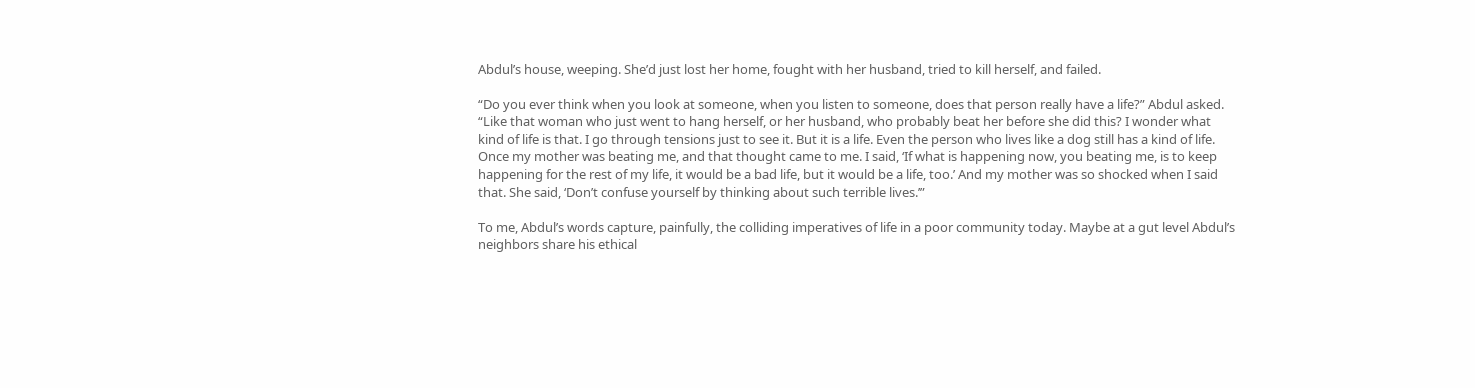Abdul’s house, weeping. She’d just lost her home, fought with her husband, tried to kill herself, and failed.

“Do you ever think when you look at someone, when you listen to someone, does that person really have a life?” Abdul asked. “Like that woman who just went to hang herself, or her husband, who probably beat her before she did this? I wonder what kind of life is that. I go through tensions just to see it. But it is a life. Even the person who lives like a dog still has a kind of life. Once my mother was beating me, and that thought came to me. I said, ‘If what is happening now, you beating me, is to keep happening for the rest of my life, it would be a bad life, but it would be a life, too.’ And my mother was so shocked when I said that. She said, ‘Don’t confuse yourself by thinking about such terrible lives.’”

To me, Abdul’s words capture, painfully, the colliding imperatives of life in a poor community today. Maybe at a gut level Abdul’s neighbors share his ethical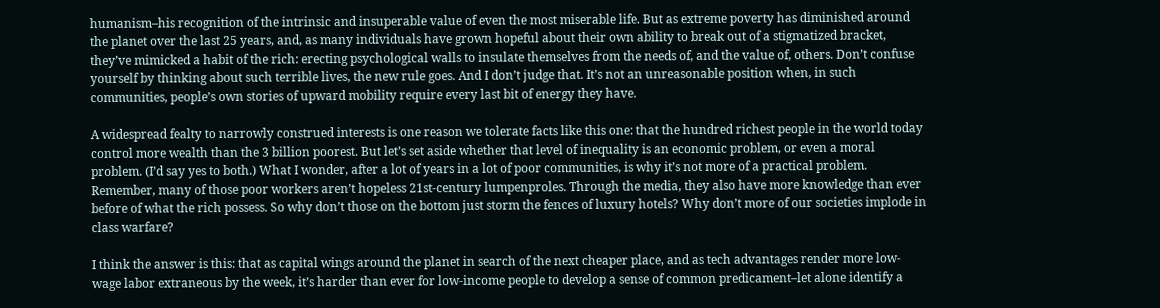humanism–his recognition of the intrinsic and insuperable value of even the most miserable life. But as extreme poverty has diminished around the planet over the last 25 years, and, as many individuals have grown hopeful about their own ability to break out of a stigmatized bracket, they’ve mimicked a habit of the rich: erecting psychological walls to insulate themselves from the needs of, and the value of, others. Don’t confuse yourself by thinking about such terrible lives, the new rule goes. And I don’t judge that. It’s not an unreasonable position when, in such communities, people’s own stories of upward mobility require every last bit of energy they have.

A widespread fealty to narrowly construed interests is one reason we tolerate facts like this one: that the hundred richest people in the world today control more wealth than the 3 billion poorest. But let’s set aside whether that level of inequality is an economic problem, or even a moral problem. (I’d say yes to both.) What I wonder, after a lot of years in a lot of poor communities, is why it’s not more of a practical problem. Remember, many of those poor workers aren’t hopeless 21st-century lumpenproles. Through the media, they also have more knowledge than ever before of what the rich possess. So why don’t those on the bottom just storm the fences of luxury hotels? Why don’t more of our societies implode in class warfare?

I think the answer is this: that as capital wings around the planet in search of the next cheaper place, and as tech advantages render more low-wage labor extraneous by the week, it’s harder than ever for low-income people to develop a sense of common predicament–let alone identify a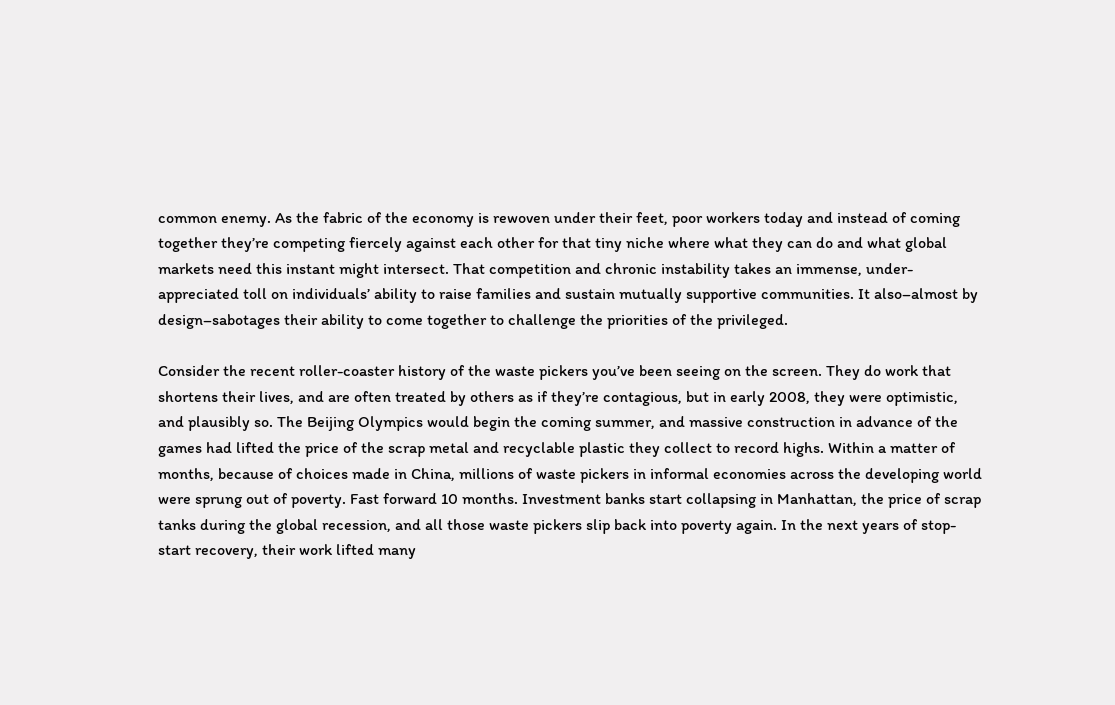common enemy. As the fabric of the economy is rewoven under their feet, poor workers today and instead of coming together they’re competing fiercely against each other for that tiny niche where what they can do and what global markets need this instant might intersect. That competition and chronic instability takes an immense, under-appreciated toll on individuals’ ability to raise families and sustain mutually supportive communities. It also–almost by design–sabotages their ability to come together to challenge the priorities of the privileged.

Consider the recent roller-coaster history of the waste pickers you’ve been seeing on the screen. They do work that shortens their lives, and are often treated by others as if they’re contagious, but in early 2008, they were optimistic, and plausibly so. The Beijing Olympics would begin the coming summer, and massive construction in advance of the games had lifted the price of the scrap metal and recyclable plastic they collect to record highs. Within a matter of months, because of choices made in China, millions of waste pickers in informal economies across the developing world were sprung out of poverty. Fast forward 10 months. Investment banks start collapsing in Manhattan, the price of scrap tanks during the global recession, and all those waste pickers slip back into poverty again. In the next years of stop-start recovery, their work lifted many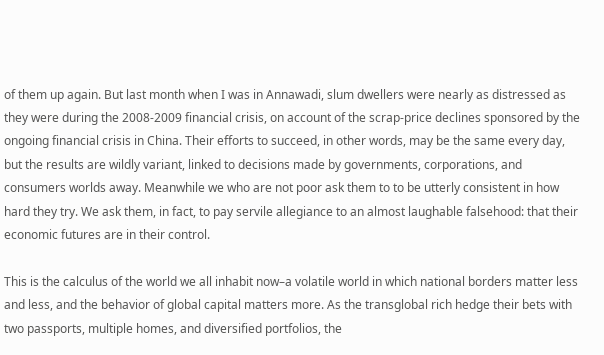of them up again. But last month when I was in Annawadi, slum dwellers were nearly as distressed as they were during the 2008-2009 financial crisis, on account of the scrap-price declines sponsored by the ongoing financial crisis in China. Their efforts to succeed, in other words, may be the same every day, but the results are wildly variant, linked to decisions made by governments, corporations, and consumers worlds away. Meanwhile we who are not poor ask them to to be utterly consistent in how hard they try. We ask them, in fact, to pay servile allegiance to an almost laughable falsehood: that their economic futures are in their control.

This is the calculus of the world we all inhabit now–a volatile world in which national borders matter less and less, and the behavior of global capital matters more. As the transglobal rich hedge their bets with two passports, multiple homes, and diversified portfolios, the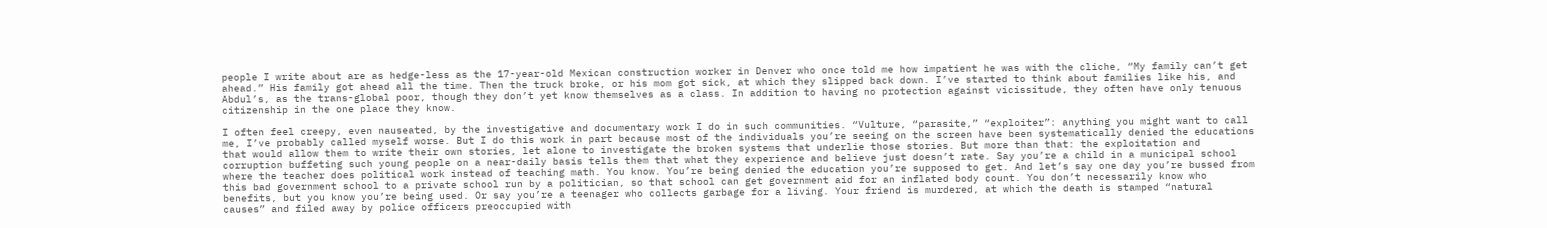people I write about are as hedge-less as the 17-year-old Mexican construction worker in Denver who once told me how impatient he was with the cliche, “My family can’t get ahead.” His family got ahead all the time. Then the truck broke, or his mom got sick, at which they slipped back down. I’ve started to think about families like his, and Abdul’s, as the trans-global poor, though they don’t yet know themselves as a class. In addition to having no protection against vicissitude, they often have only tenuous citizenship in the one place they know.

I often feel creepy, even nauseated, by the investigative and documentary work I do in such communities. “Vulture, “parasite,” “exploiter”: anything you might want to call me, I’ve probably called myself worse. But I do this work in part because most of the individuals you’re seeing on the screen have been systematically denied the educations that would allow them to write their own stories, let alone to investigate the broken systems that underlie those stories. But more than that: the exploitation and corruption buffeting such young people on a near-daily basis tells them that what they experience and believe just doesn’t rate. Say you’re a child in a municipal school where the teacher does political work instead of teaching math. You know. You’re being denied the education you’re supposed to get. And let’s say one day you’re bussed from this bad government school to a private school run by a politician, so that school can get government aid for an inflated body count. You don’t necessarily know who benefits, but you know you’re being used. Or say you’re a teenager who collects garbage for a living. Your friend is murdered, at which the death is stamped “natural causes” and filed away by police officers preoccupied with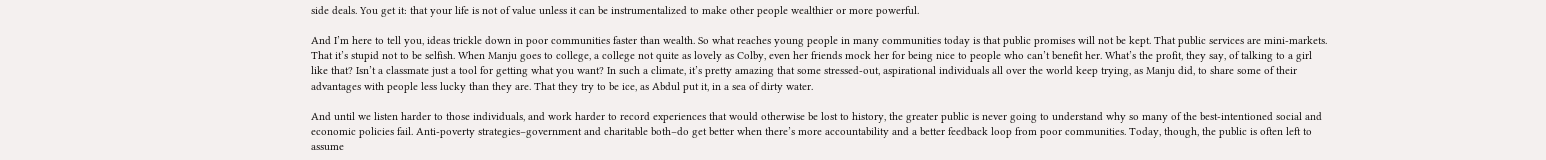side deals. You get it: that your life is not of value unless it can be instrumentalized to make other people wealthier or more powerful.

And I’m here to tell you, ideas trickle down in poor communities faster than wealth. So what reaches young people in many communities today is that public promises will not be kept. That public services are mini-markets. That it’s stupid not to be selfish. When Manju goes to college, a college not quite as lovely as Colby, even her friends mock her for being nice to people who can’t benefit her. What’s the profit, they say, of talking to a girl like that? Isn’t a classmate just a tool for getting what you want? In such a climate, it’s pretty amazing that some stressed-out, aspirational individuals all over the world keep trying, as Manju did, to share some of their advantages with people less lucky than they are. That they try to be ice, as Abdul put it, in a sea of dirty water.

And until we listen harder to those individuals, and work harder to record experiences that would otherwise be lost to history, the greater public is never going to understand why so many of the best-intentioned social and economic policies fail. Anti-poverty strategies–government and charitable both–do get better when there’s more accountability and a better feedback loop from poor communities. Today, though, the public is often left to assume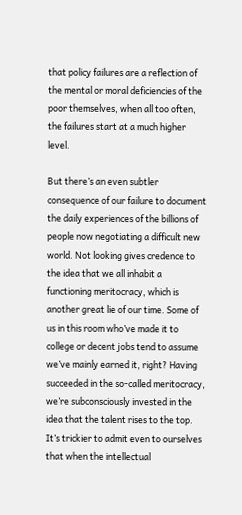that policy failures are a reflection of the mental or moral deficiencies of the poor themselves, when all too often, the failures start at a much higher level.

But there’s an even subtler consequence of our failure to document the daily experiences of the billions of people now negotiating a difficult new world. Not looking gives credence to the idea that we all inhabit a functioning meritocracy, which is another great lie of our time. Some of us in this room who’ve made it to college or decent jobs tend to assume we’ve mainly earned it, right? Having succeeded in the so-called meritocracy, we’re subconsciously invested in the idea that the talent rises to the top. It’s trickier to admit even to ourselves that when the intellectual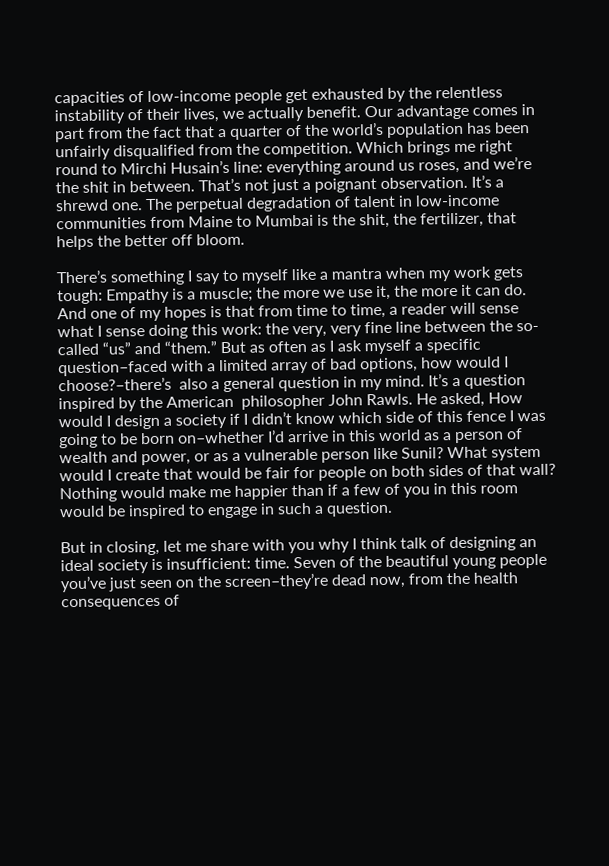capacities of low-income people get exhausted by the relentless instability of their lives, we actually benefit. Our advantage comes in part from the fact that a quarter of the world’s population has been unfairly disqualified from the competition. Which brings me right round to Mirchi Husain’s line: everything around us roses, and we’re the shit in between. That’s not just a poignant observation. It’s a shrewd one. The perpetual degradation of talent in low-income communities from Maine to Mumbai is the shit, the fertilizer, that helps the better off bloom.

There’s something I say to myself like a mantra when my work gets tough: Empathy is a muscle; the more we use it, the more it can do. And one of my hopes is that from time to time, a reader will sense what I sense doing this work: the very, very fine line between the so-called “us” and “them.” But as often as I ask myself a specific question–faced with a limited array of bad options, how would I choose?–there’s  also a general question in my mind. It’s a question inspired by the American  philosopher John Rawls. He asked, How would I design a society if I didn’t know which side of this fence I was going to be born on–whether I’d arrive in this world as a person of wealth and power, or as a vulnerable person like Sunil? What system would I create that would be fair for people on both sides of that wall? Nothing would make me happier than if a few of you in this room would be inspired to engage in such a question.

But in closing, let me share with you why I think talk of designing an ideal society is insufficient: time. Seven of the beautiful young people you’ve just seen on the screen–they’re dead now, from the health consequences of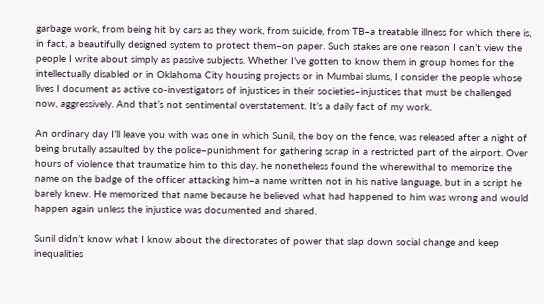garbage work, from being hit by cars as they work, from suicide, from TB–a treatable illness for which there is, in fact, a beautifully designed system to protect them–on paper. Such stakes are one reason I can’t view the people I write about simply as passive subjects. Whether I’ve gotten to know them in group homes for the intellectually disabled or in Oklahoma City housing projects or in Mumbai slums, I consider the people whose lives I document as active co-investigators of injustices in their societies–injustices that must be challenged now, aggressively. And that’s not sentimental overstatement. It’s a daily fact of my work.

An ordinary day I’ll leave you with was one in which Sunil, the boy on the fence, was released after a night of being brutally assaulted by the police–punishment for gathering scrap in a restricted part of the airport. Over hours of violence that traumatize him to this day, he nonetheless found the wherewithal to memorize the name on the badge of the officer attacking him–a name written not in his native language, but in a script he barely knew. He memorized that name because he believed what had happened to him was wrong and would happen again unless the injustice was documented and shared.

Sunil didn’t know what I know about the directorates of power that slap down social change and keep inequalities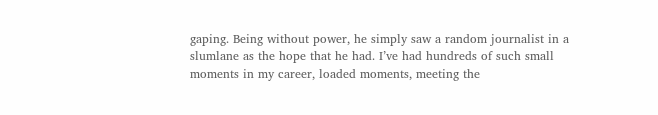gaping. Being without power, he simply saw a random journalist in a slumlane as the hope that he had. I’ve had hundreds of such small moments in my career, loaded moments, meeting the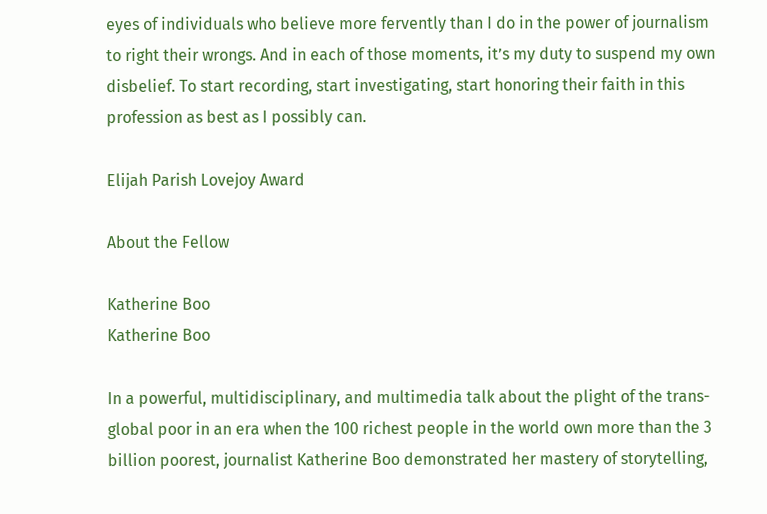eyes of individuals who believe more fervently than I do in the power of journalism to right their wrongs. And in each of those moments, it’s my duty to suspend my own disbelief. To start recording, start investigating, start honoring their faith in this profession as best as I possibly can.

Elijah Parish Lovejoy Award

About the Fellow

Katherine Boo
Katherine Boo

In a powerful, multidisciplinary, and multimedia talk about the plight of the trans-global poor in an era when the 100 richest people in the world own more than the 3 billion poorest, journalist Katherine Boo demonstrated her mastery of storytelling,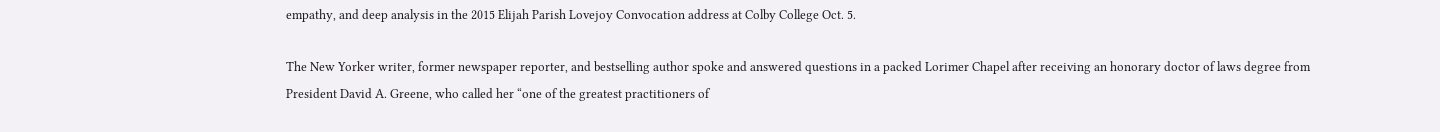empathy, and deep analysis in the 2015 Elijah Parish Lovejoy Convocation address at Colby College Oct. 5.

The New Yorker writer, former newspaper reporter, and bestselling author spoke and answered questions in a packed Lorimer Chapel after receiving an honorary doctor of laws degree from President David A. Greene, who called her “one of the greatest practitioners of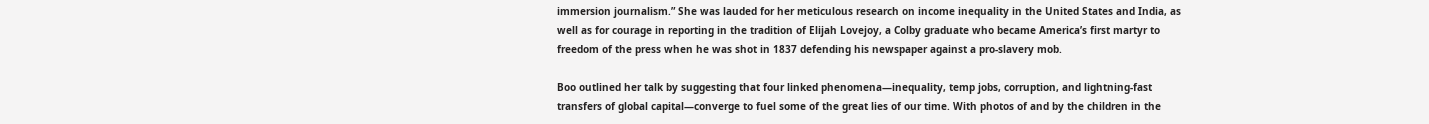immersion journalism.” She was lauded for her meticulous research on income inequality in the United States and India, as well as for courage in reporting in the tradition of Elijah Lovejoy, a Colby graduate who became America’s first martyr to freedom of the press when he was shot in 1837 defending his newspaper against a pro-slavery mob.

Boo outlined her talk by suggesting that four linked phenomena—inequality, temp jobs, corruption, and lightning-fast transfers of global capital—converge to fuel some of the great lies of our time. With photos of and by the children in the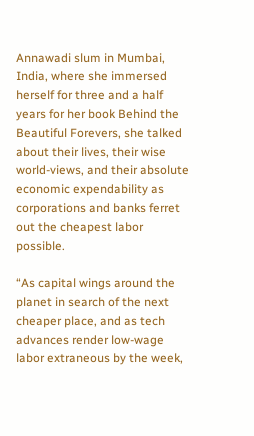Annawadi slum in Mumbai, India, where she immersed herself for three and a half years for her book Behind the Beautiful Forevers, she talked about their lives, their wise world-views, and their absolute economic expendability as corporations and banks ferret out the cheapest labor possible.

“As capital wings around the planet in search of the next cheaper place, and as tech advances render low-wage labor extraneous by the week,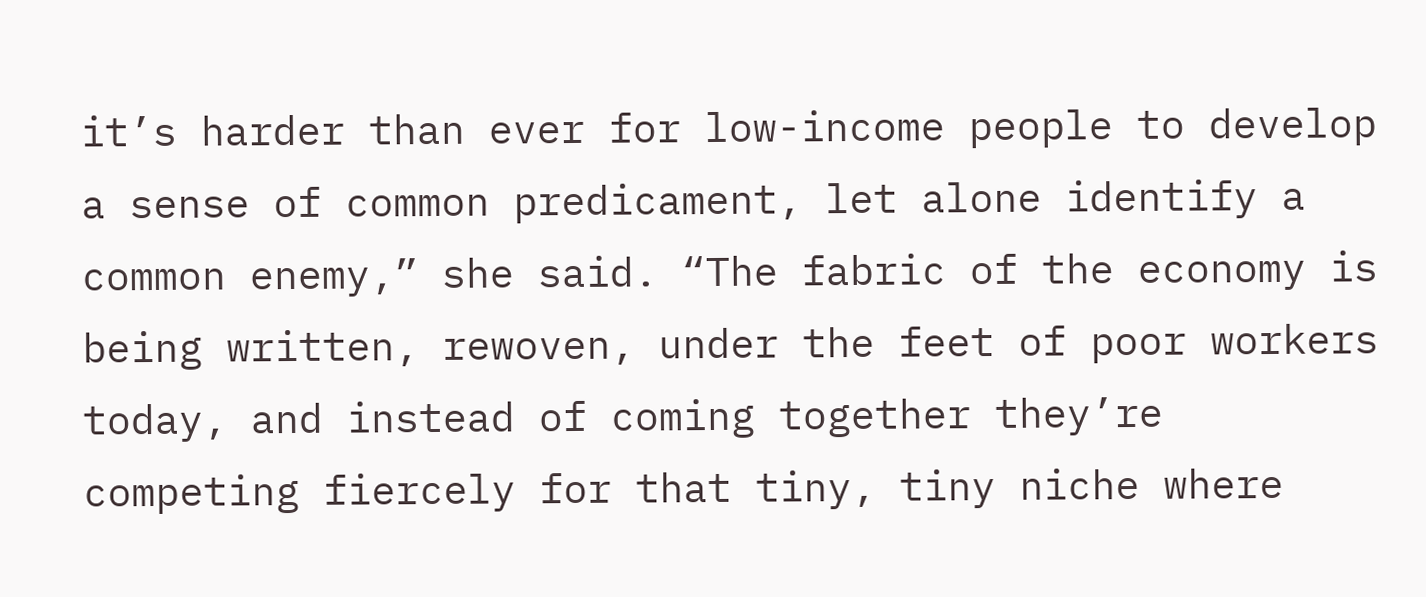it’s harder than ever for low-income people to develop a sense of common predicament, let alone identify a common enemy,” she said. “The fabric of the economy is being written, rewoven, under the feet of poor workers today, and instead of coming together they’re competing fiercely for that tiny, tiny niche where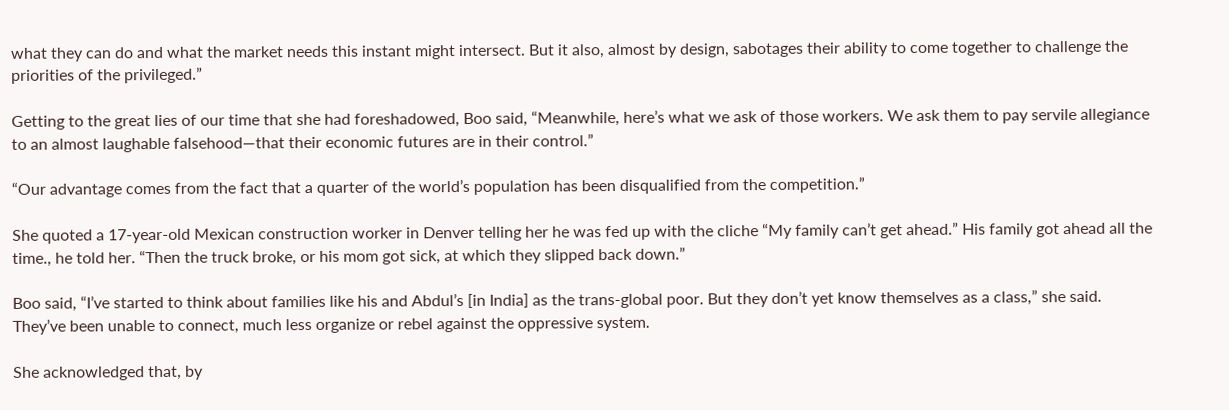what they can do and what the market needs this instant might intersect. But it also, almost by design, sabotages their ability to come together to challenge the priorities of the privileged.”

Getting to the great lies of our time that she had foreshadowed, Boo said, “Meanwhile, here’s what we ask of those workers. We ask them to pay servile allegiance to an almost laughable falsehood—that their economic futures are in their control.”

“Our advantage comes from the fact that a quarter of the world’s population has been disqualified from the competition.”

She quoted a 17-year-old Mexican construction worker in Denver telling her he was fed up with the cliche “My family can’t get ahead.” His family got ahead all the time., he told her. “Then the truck broke, or his mom got sick, at which they slipped back down.”

Boo said, “I’ve started to think about families like his and Abdul’s [in India] as the trans-global poor. But they don’t yet know themselves as a class,” she said. They’ve been unable to connect, much less organize or rebel against the oppressive system.

She acknowledged that, by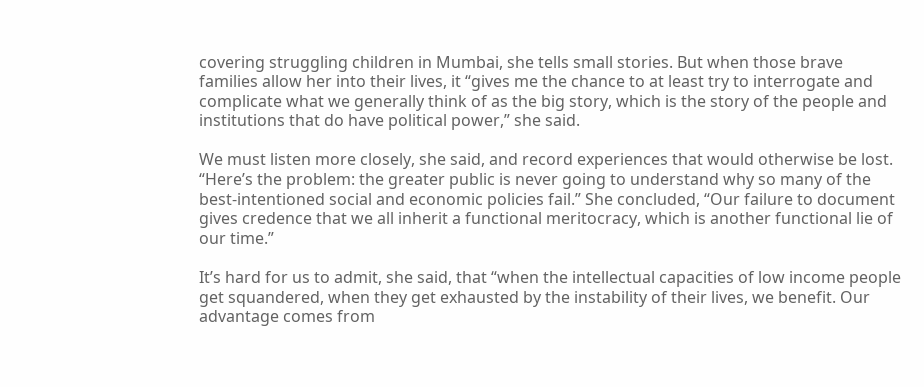covering struggling children in Mumbai, she tells small stories. But when those brave families allow her into their lives, it “gives me the chance to at least try to interrogate and complicate what we generally think of as the big story, which is the story of the people and institutions that do have political power,” she said.

We must listen more closely, she said, and record experiences that would otherwise be lost. “Here’s the problem: the greater public is never going to understand why so many of the best-intentioned social and economic policies fail.” She concluded, “Our failure to document gives credence that we all inherit a functional meritocracy, which is another functional lie of our time.”

It’s hard for us to admit, she said, that “when the intellectual capacities of low income people get squandered, when they get exhausted by the instability of their lives, we benefit. Our advantage comes from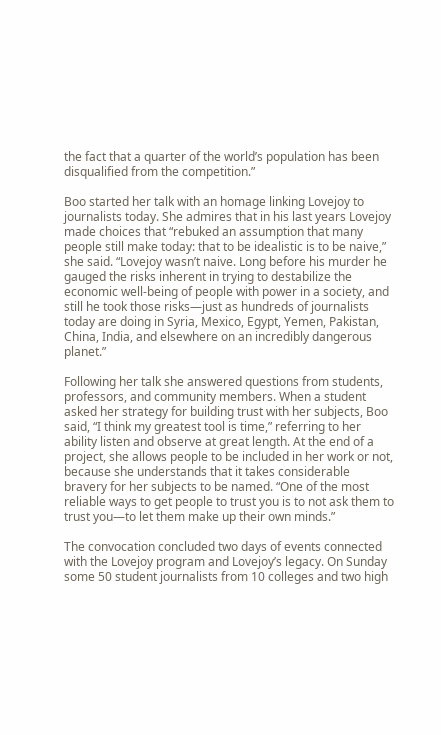the fact that a quarter of the world’s population has been disqualified from the competition.”

Boo started her talk with an homage linking Lovejoy to journalists today. She admires that in his last years Lovejoy made choices that “rebuked an assumption that many people still make today: that to be idealistic is to be naive,” she said. “Lovejoy wasn’t naive. Long before his murder he gauged the risks inherent in trying to destabilize the economic well-being of people with power in a society, and still he took those risks—just as hundreds of journalists today are doing in Syria, Mexico, Egypt, Yemen, Pakistan, China, India, and elsewhere on an incredibly dangerous planet.”

Following her talk she answered questions from students, professors, and community members. When a student asked her strategy for building trust with her subjects, Boo said, “I think my greatest tool is time,” referring to her ability listen and observe at great length. At the end of a project, she allows people to be included in her work or not, because she understands that it takes considerable bravery for her subjects to be named. “One of the most reliable ways to get people to trust you is to not ask them to trust you—to let them make up their own minds.”

The convocation concluded two days of events connected with the Lovejoy program and Lovejoy’s legacy. On Sunday some 50 student journalists from 10 colleges and two high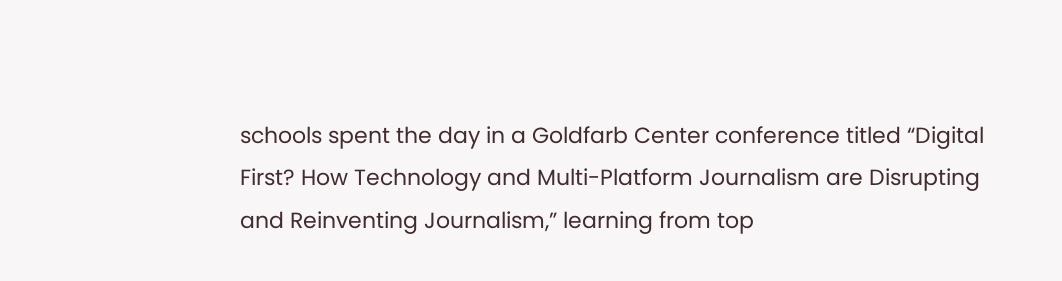schools spent the day in a Goldfarb Center conference titled “Digital First? How Technology and Multi-Platform Journalism are Disrupting and Reinventing Journalism,” learning from top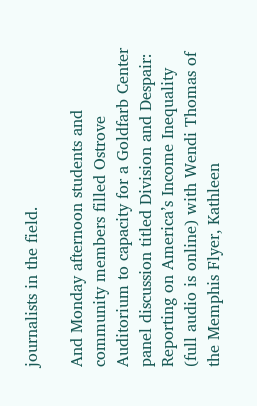journalists in the field.

And Monday afternoon students and community members filled Ostrove Auditorium to capacity for a Goldfarb Center panel discussion titled Division and Despair: Reporting on America’s Income Inequality (full audio is online) with Wendi Thomas of the Memphis Flyer, Kathleen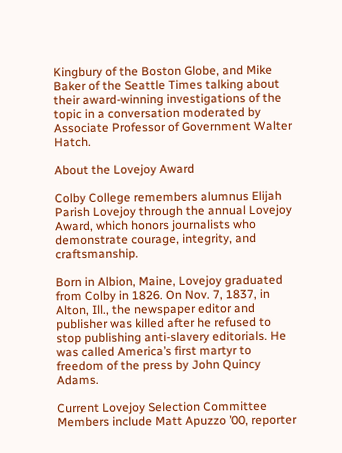Kingbury of the Boston Globe, and Mike Baker of the Seattle Times talking about their award-winning investigations of the topic in a conversation moderated by Associate Professor of Government Walter Hatch.

About the Lovejoy Award

Colby College remembers alumnus Elijah Parish Lovejoy through the annual Lovejoy Award, which honors journalists who demonstrate courage, integrity, and craftsmanship.

Born in Albion, Maine, Lovejoy graduated from Colby in 1826. On Nov. 7, 1837, in Alton, Ill., the newspaper editor and publisher was killed after he refused to stop publishing anti-slavery editorials. He was called America’s first martyr to freedom of the press by John Quincy Adams.

Current Lovejoy Selection Committee Members include Matt Apuzzo ’00, reporter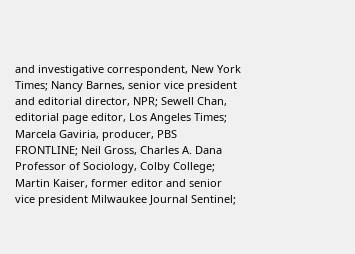and investigative correspondent, New York Times; Nancy Barnes, senior vice president and editorial director, NPR; Sewell Chan, editorial page editor, Los Angeles Times; Marcela Gaviria, producer, PBS FRONTLINE; Neil Gross, Charles A. Dana Professor of Sociology, Colby College; Martin Kaiser, former editor and senior vice president Milwaukee Journal Sentinel;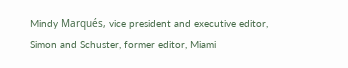Mindy Marqués, vice president and executive editor, Simon and Schuster, former editor, Miami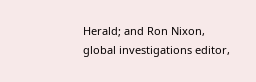Herald; and Ron Nixon, global investigations editor,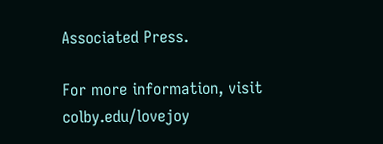Associated Press.

For more information, visit colby.edu/lovejoy